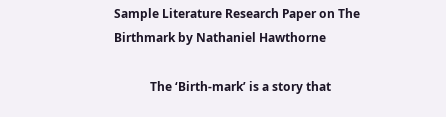Sample Literature Research Paper on The Birthmark by Nathaniel Hawthorne

            The ‘Birth-mark’ is a story that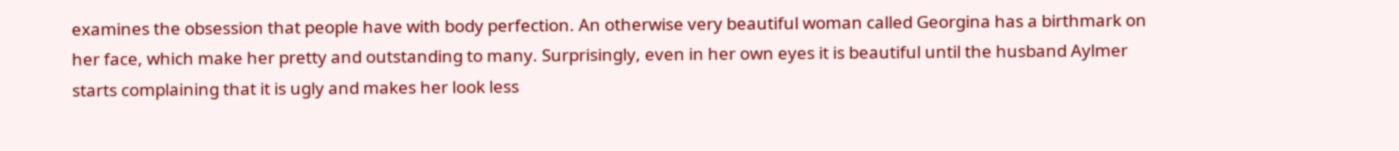examines the obsession that people have with body perfection. An otherwise very beautiful woman called Georgina has a birthmark on her face, which make her pretty and outstanding to many. Surprisingly, even in her own eyes it is beautiful until the husband Aylmer starts complaining that it is ugly and makes her look less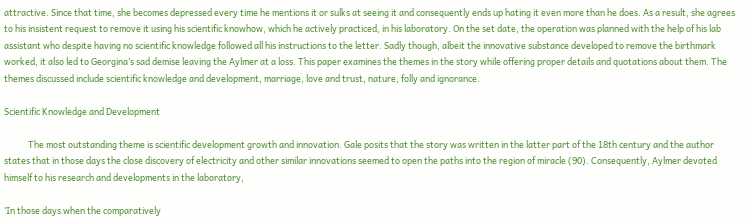attractive. Since that time, she becomes depressed every time he mentions it or sulks at seeing it and consequently ends up hating it even more than he does. As a result, she agrees to his insistent request to remove it using his scientific knowhow, which he actively practiced, in his laboratory. On the set date, the operation was planned with the help of his lab assistant who despite having no scientific knowledge followed all his instructions to the letter. Sadly though, albeit the innovative substance developed to remove the birthmark worked, it also led to Georgina’s sad demise leaving the Aylmer at a loss. This paper examines the themes in the story while offering proper details and quotations about them. The themes discussed include scientific knowledge and development, marriage, love and trust, nature, folly and ignorance.

Scientific Knowledge and Development

            The most outstanding theme is scientific development growth and innovation. Gale posits that the story was written in the latter part of the 18th century and the author states that in those days the close discovery of electricity and other similar innovations seemed to open the paths into the region of miracle (90). Consequently, Aylmer devoted himself to his research and developments in the laboratory,

‘In those days when the comparatively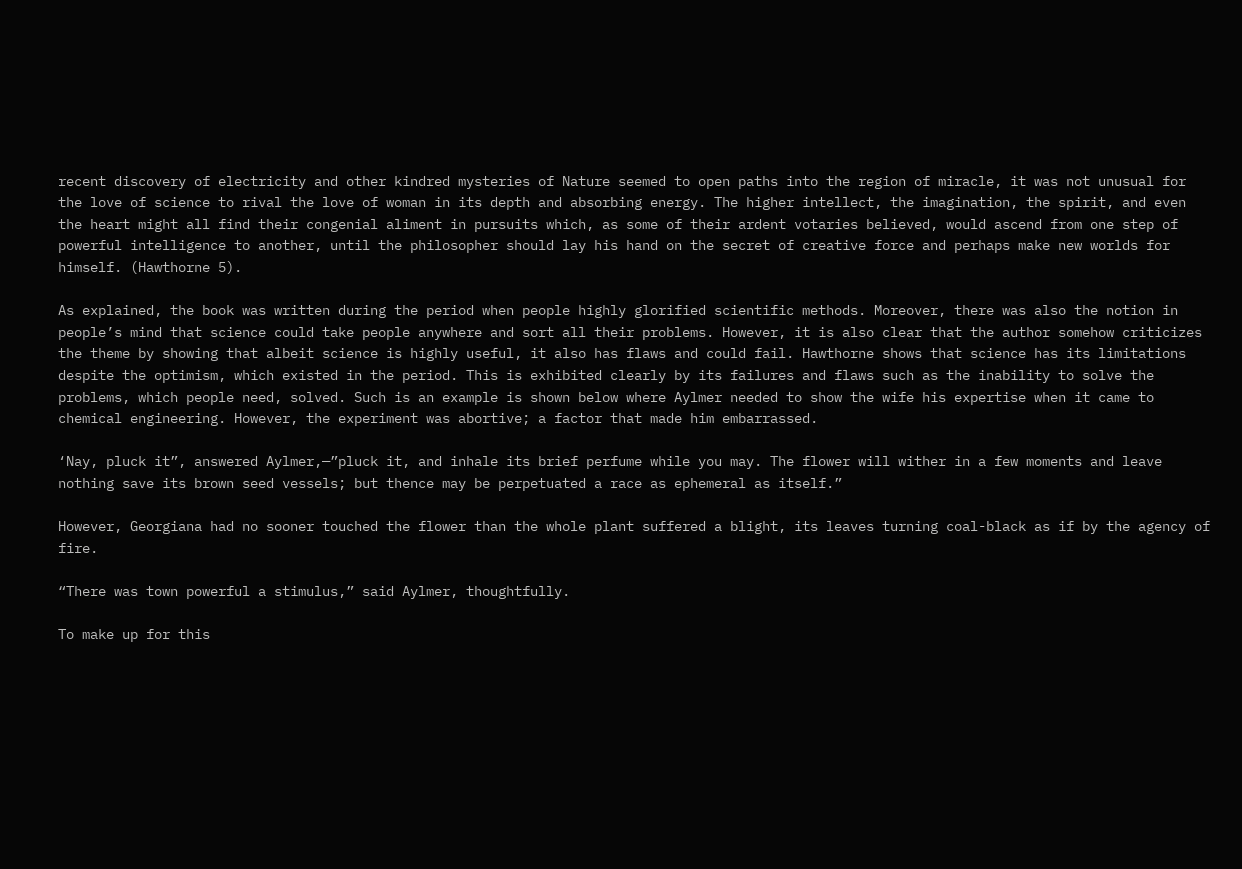recent discovery of electricity and other kindred mysteries of Nature seemed to open paths into the region of miracle, it was not unusual for the love of science to rival the love of woman in its depth and absorbing energy. The higher intellect, the imagination, the spirit, and even the heart might all find their congenial aliment in pursuits which, as some of their ardent votaries believed, would ascend from one step of powerful intelligence to another, until the philosopher should lay his hand on the secret of creative force and perhaps make new worlds for himself. (Hawthorne 5).

As explained, the book was written during the period when people highly glorified scientific methods. Moreover, there was also the notion in people’s mind that science could take people anywhere and sort all their problems. However, it is also clear that the author somehow criticizes the theme by showing that albeit science is highly useful, it also has flaws and could fail. Hawthorne shows that science has its limitations despite the optimism, which existed in the period. This is exhibited clearly by its failures and flaws such as the inability to solve the problems, which people need, solved. Such is an example is shown below where Aylmer needed to show the wife his expertise when it came to chemical engineering. However, the experiment was abortive; a factor that made him embarrassed.

‘Nay, pluck it”, answered Aylmer,—”pluck it, and inhale its brief perfume while you may. The flower will wither in a few moments and leave nothing save its brown seed vessels; but thence may be perpetuated a race as ephemeral as itself.”

However, Georgiana had no sooner touched the flower than the whole plant suffered a blight, its leaves turning coal-black as if by the agency of fire.

“There was town powerful a stimulus,” said Aylmer, thoughtfully.

To make up for this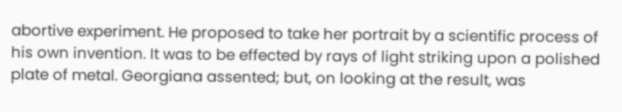abortive experiment. He proposed to take her portrait by a scientific process of his own invention. It was to be effected by rays of light striking upon a polished plate of metal. Georgiana assented; but, on looking at the result, was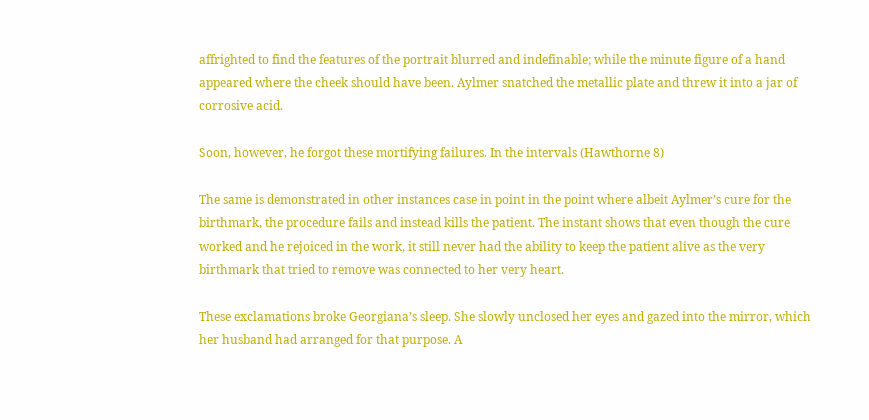affrighted to find the features of the portrait blurred and indefinable; while the minute figure of a hand appeared where the cheek should have been. Aylmer snatched the metallic plate and threw it into a jar of corrosive acid.

Soon, however, he forgot these mortifying failures. In the intervals (Hawthorne 8)

The same is demonstrated in other instances case in point in the point where albeit Aylmer’s cure for the birthmark, the procedure fails and instead kills the patient. The instant shows that even though the cure worked and he rejoiced in the work, it still never had the ability to keep the patient alive as the very birthmark that tried to remove was connected to her very heart.

These exclamations broke Georgiana’s sleep. She slowly unclosed her eyes and gazed into the mirror, which her husband had arranged for that purpose. A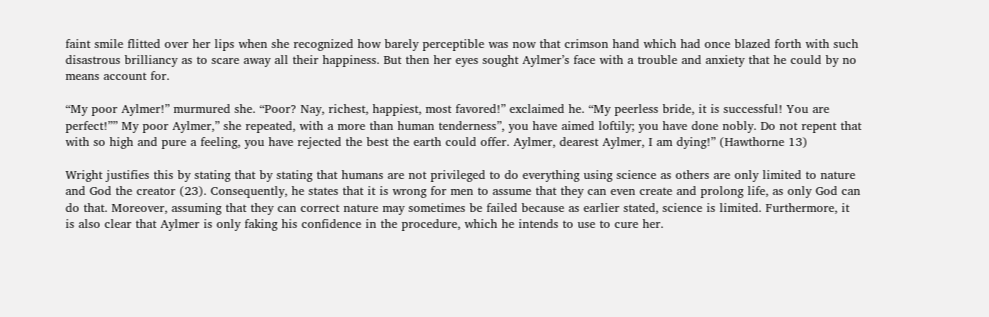faint smile flitted over her lips when she recognized how barely perceptible was now that crimson hand which had once blazed forth with such disastrous brilliancy as to scare away all their happiness. But then her eyes sought Aylmer’s face with a trouble and anxiety that he could by no means account for.

“My poor Aylmer!” murmured she. “Poor? Nay, richest, happiest, most favored!” exclaimed he. “My peerless bride, it is successful! You are perfect!”” My poor Aylmer,” she repeated, with a more than human tenderness”, you have aimed loftily; you have done nobly. Do not repent that with so high and pure a feeling, you have rejected the best the earth could offer. Aylmer, dearest Aylmer, I am dying!” (Hawthorne 13)

Wright justifies this by stating that by stating that humans are not privileged to do everything using science as others are only limited to nature and God the creator (23). Consequently, he states that it is wrong for men to assume that they can even create and prolong life, as only God can do that. Moreover, assuming that they can correct nature may sometimes be failed because as earlier stated, science is limited. Furthermore, it is also clear that Aylmer is only faking his confidence in the procedure, which he intends to use to cure her.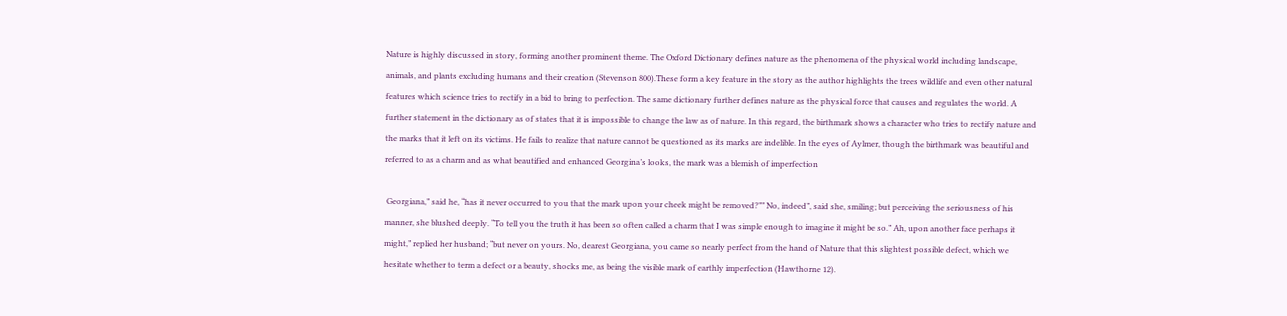Nature is highly discussed in story, forming another prominent theme. The Oxford Dictionary defines nature as the phenomena of the physical world including landscape, animals, and plants excluding humans and their creation (Stevenson 800).These form a key feature in the story as the author highlights the trees wildlife and even other natural features which science tries to rectify in a bid to bring to perfection. The same dictionary further defines nature as the physical force that causes and regulates the world. A further statement in the dictionary as of states that it is impossible to change the law as of nature. In this regard, the birthmark shows a character who tries to rectify nature and the marks that it left on its victims. He fails to realize that nature cannot be questioned as its marks are indelible. In the eyes of Aylmer, though the birthmark was beautiful and referred to as a charm and as what beautified and enhanced Georgina’s looks, the mark was a blemish of imperfection

 Georgiana,” said he, “has it never occurred to you that the mark upon your cheek might be removed?”” No, indeed”, said she, smiling; but perceiving the seriousness of his manner, she blushed deeply. “To tell you the truth it has been so often called a charm that I was simple enough to imagine it might be so.” Ah, upon another face perhaps it might,” replied her husband; “but never on yours. No, dearest Georgiana, you came so nearly perfect from the hand of Nature that this slightest possible defect, which we hesitate whether to term a defect or a beauty, shocks me, as being the visible mark of earthly imperfection (Hawthorne 12).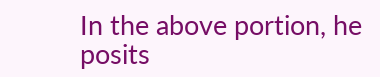In the above portion, he posits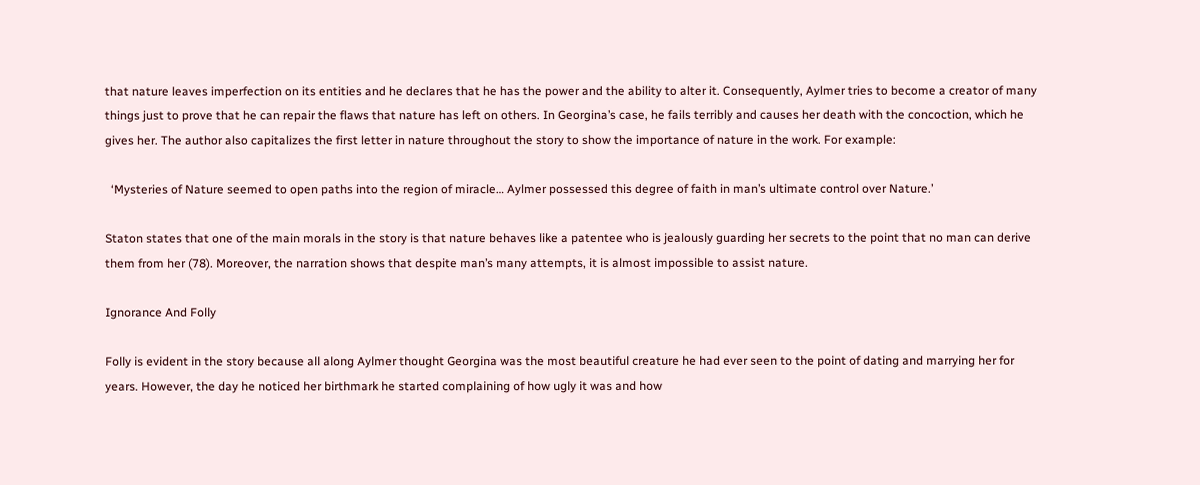that nature leaves imperfection on its entities and he declares that he has the power and the ability to alter it. Consequently, Aylmer tries to become a creator of many things just to prove that he can repair the flaws that nature has left on others. In Georgina’s case, he fails terribly and causes her death with the concoction, which he gives her. The author also capitalizes the first letter in nature throughout the story to show the importance of nature in the work. For example:

  ‘Mysteries of Nature seemed to open paths into the region of miracle… Aylmer possessed this degree of faith in man’s ultimate control over Nature.’

Staton states that one of the main morals in the story is that nature behaves like a patentee who is jealously guarding her secrets to the point that no man can derive them from her (78). Moreover, the narration shows that despite man’s many attempts, it is almost impossible to assist nature.

Ignorance And Folly

Folly is evident in the story because all along Aylmer thought Georgina was the most beautiful creature he had ever seen to the point of dating and marrying her for years. However, the day he noticed her birthmark he started complaining of how ugly it was and how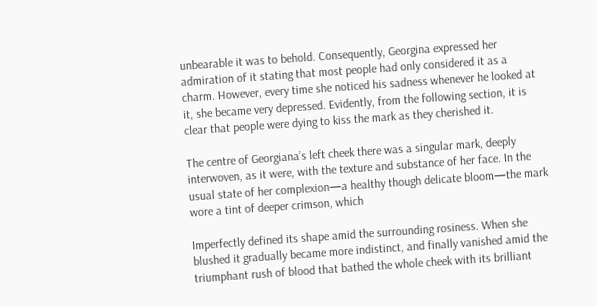unbearable it was to behold. Consequently, Georgina expressed her admiration of it stating that most people had only considered it as a charm. However, every time she noticed his sadness whenever he looked at it, she became very depressed. Evidently, from the following section, it is clear that people were dying to kiss the mark as they cherished it.

The centre of Georgiana’s left cheek there was a singular mark, deeply interwoven, as it were, with the texture and substance of her face. In the usual state of her complexion—a healthy though delicate bloom—the mark wore a tint of deeper crimson, which

Imperfectly defined its shape amid the surrounding rosiness. When she blushed it gradually became more indistinct, and finally vanished amid the triumphant rush of blood that bathed the whole cheek with its brilliant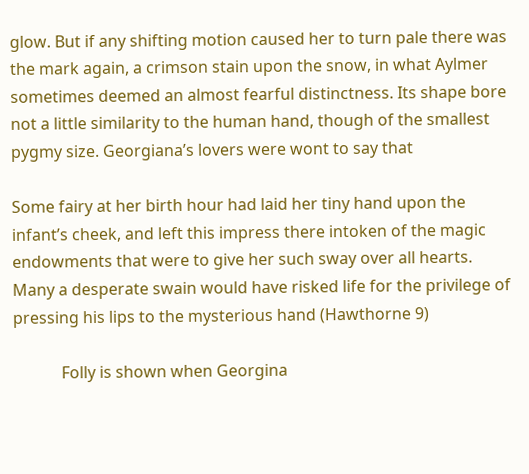glow. But if any shifting motion caused her to turn pale there was the mark again, a crimson stain upon the snow, in what Aylmer sometimes deemed an almost fearful distinctness. Its shape bore not a little similarity to the human hand, though of the smallest pygmy size. Georgiana’s lovers were wont to say that

Some fairy at her birth hour had laid her tiny hand upon the infant’s cheek, and left this impress there intoken of the magic endowments that were to give her such sway over all hearts. Many a desperate swain would have risked life for the privilege of pressing his lips to the mysterious hand (Hawthorne 9)

            Folly is shown when Georgina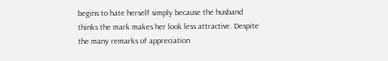begins to hate herself simply because the husband thinks the mark makes her look less attractive. Despite the many remarks of appreciation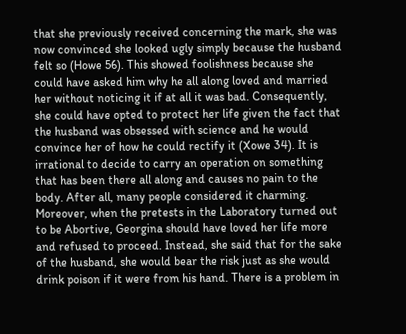that she previously received concerning the mark, she was now convinced she looked ugly simply because the husband felt so (Howe 56). This showed foolishness because she could have asked him why he all along loved and married her without noticing it if at all it was bad. Consequently, she could have opted to protect her life given the fact that the husband was obsessed with science and he would convince her of how he could rectify it (Xowe 34). It is irrational to decide to carry an operation on something that has been there all along and causes no pain to the body. After all, many people considered it charming. Moreover, when the pretests in the Laboratory turned out to be Abortive, Georgina should have loved her life more and refused to proceed. Instead, she said that for the sake of the husband, she would bear the risk just as she would drink poison if it were from his hand. There is a problem in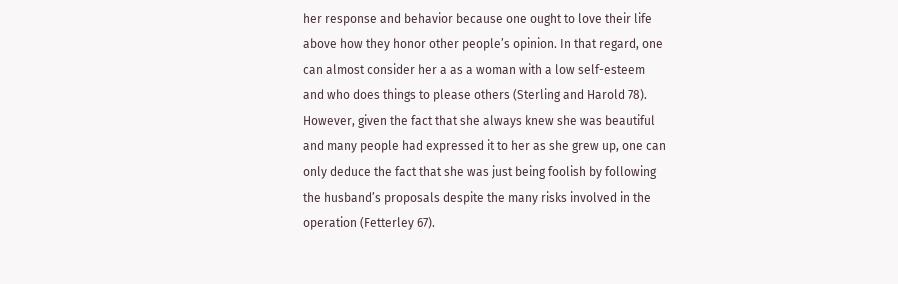her response and behavior because one ought to love their life above how they honor other people’s opinion. In that regard, one can almost consider her a as a woman with a low self-esteem and who does things to please others (Sterling and Harold 78). However, given the fact that she always knew she was beautiful and many people had expressed it to her as she grew up, one can only deduce the fact that she was just being foolish by following the husband’s proposals despite the many risks involved in the operation (Fetterley 67).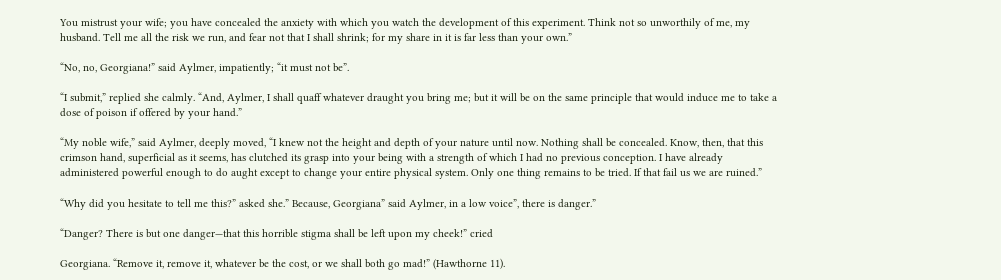You mistrust your wife; you have concealed the anxiety with which you watch the development of this experiment. Think not so unworthily of me, my husband. Tell me all the risk we run, and fear not that I shall shrink; for my share in it is far less than your own.”

“No, no, Georgiana!” said Aylmer, impatiently; “it must not be”.

“I submit,” replied she calmly. “And, Aylmer, I shall quaff whatever draught you bring me; but it will be on the same principle that would induce me to take a dose of poison if offered by your hand.”

“My noble wife,” said Aylmer, deeply moved, “I knew not the height and depth of your nature until now. Nothing shall be concealed. Know, then, that this crimson hand, superficial as it seems, has clutched its grasp into your being with a strength of which I had no previous conception. I have already administered powerful enough to do aught except to change your entire physical system. Only one thing remains to be tried. If that fail us we are ruined.”

“Why did you hesitate to tell me this?” asked she.” Because, Georgiana” said Aylmer, in a low voice”, there is danger.”

“Danger? There is but one danger—that this horrible stigma shall be left upon my cheek!” cried

Georgiana. “Remove it, remove it, whatever be the cost, or we shall both go mad!” (Hawthorne 11).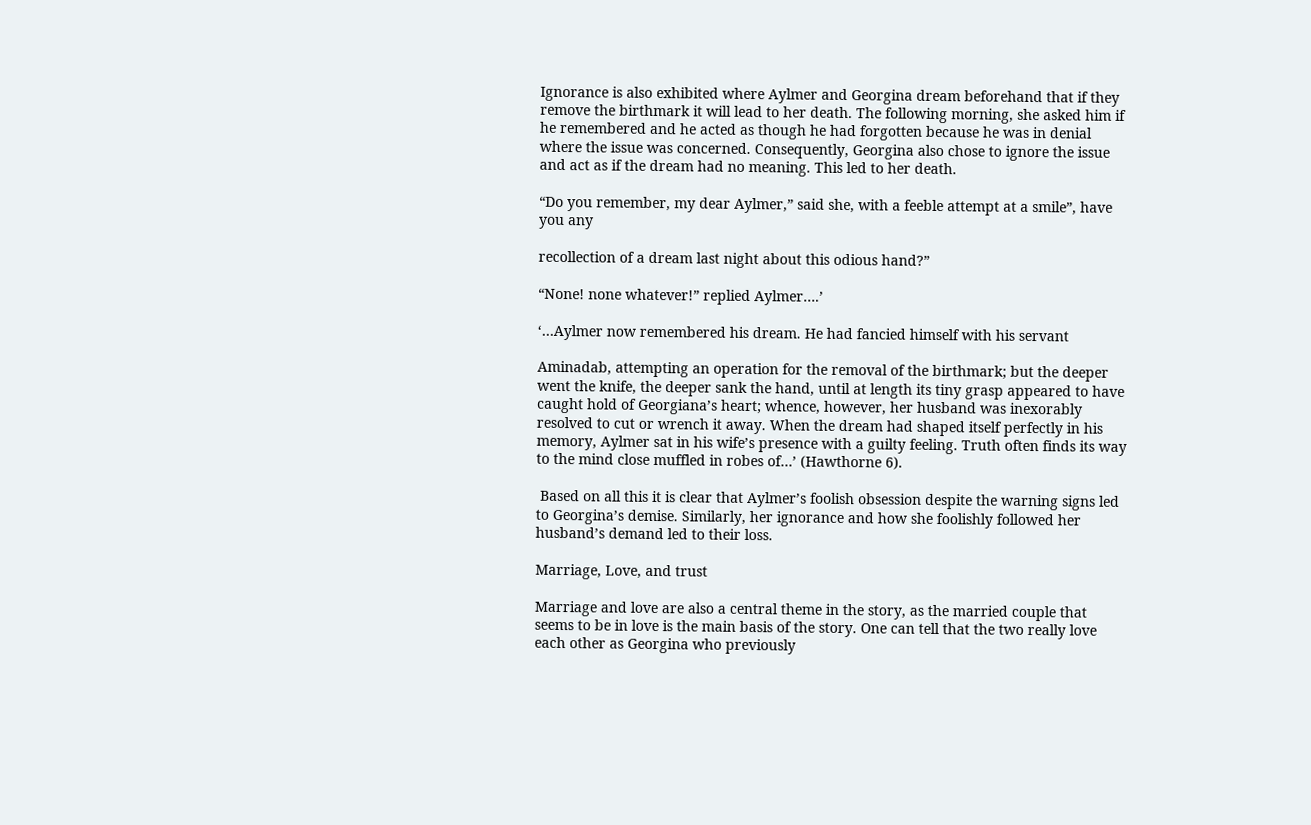Ignorance is also exhibited where Aylmer and Georgina dream beforehand that if they remove the birthmark it will lead to her death. The following morning, she asked him if he remembered and he acted as though he had forgotten because he was in denial where the issue was concerned. Consequently, Georgina also chose to ignore the issue and act as if the dream had no meaning. This led to her death.

“Do you remember, my dear Aylmer,” said she, with a feeble attempt at a smile”, have you any

recollection of a dream last night about this odious hand?”

“None! none whatever!” replied Aylmer….’

‘…Aylmer now remembered his dream. He had fancied himself with his servant

Aminadab, attempting an operation for the removal of the birthmark; but the deeper went the knife, the deeper sank the hand, until at length its tiny grasp appeared to have caught hold of Georgiana’s heart; whence, however, her husband was inexorably resolved to cut or wrench it away. When the dream had shaped itself perfectly in his memory, Aylmer sat in his wife’s presence with a guilty feeling. Truth often finds its way to the mind close muffled in robes of…’ (Hawthorne 6).

 Based on all this it is clear that Aylmer’s foolish obsession despite the warning signs led to Georgina’s demise. Similarly, her ignorance and how she foolishly followed her husband’s demand led to their loss.

Marriage, Love, and trust

Marriage and love are also a central theme in the story, as the married couple that seems to be in love is the main basis of the story. One can tell that the two really love each other as Georgina who previously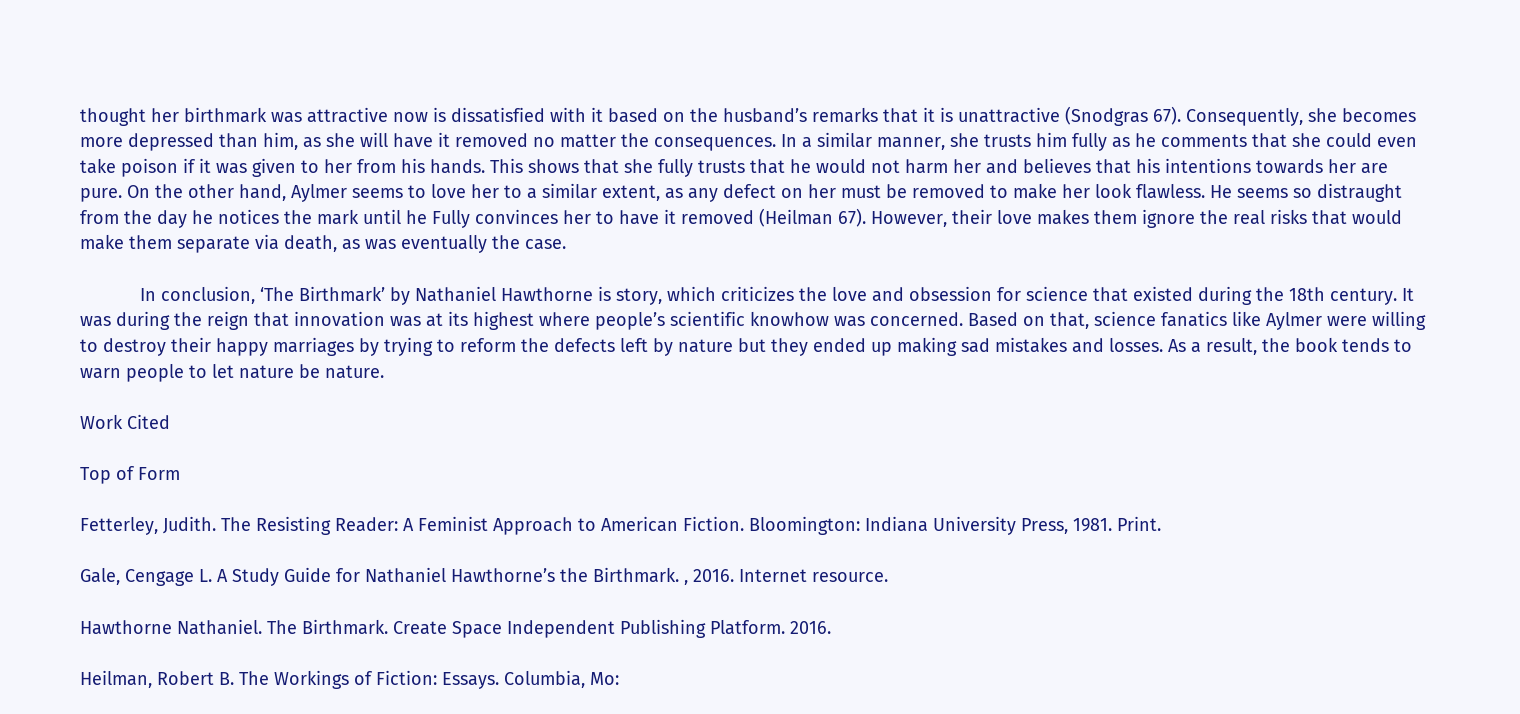thought her birthmark was attractive now is dissatisfied with it based on the husband’s remarks that it is unattractive (Snodgras 67). Consequently, she becomes more depressed than him, as she will have it removed no matter the consequences. In a similar manner, she trusts him fully as he comments that she could even take poison if it was given to her from his hands. This shows that she fully trusts that he would not harm her and believes that his intentions towards her are pure. On the other hand, Aylmer seems to love her to a similar extent, as any defect on her must be removed to make her look flawless. He seems so distraught from the day he notices the mark until he Fully convinces her to have it removed (Heilman 67). However, their love makes them ignore the real risks that would make them separate via death, as was eventually the case.

            In conclusion, ‘The Birthmark’ by Nathaniel Hawthorne is story, which criticizes the love and obsession for science that existed during the 18th century. It was during the reign that innovation was at its highest where people’s scientific knowhow was concerned. Based on that, science fanatics like Aylmer were willing to destroy their happy marriages by trying to reform the defects left by nature but they ended up making sad mistakes and losses. As a result, the book tends to warn people to let nature be nature.

Work Cited

Top of Form

Fetterley, Judith. The Resisting Reader: A Feminist Approach to American Fiction. Bloomington: Indiana University Press, 1981. Print.

Gale, Cengage L. A Study Guide for Nathaniel Hawthorne’s the Birthmark. , 2016. Internet resource.

Hawthorne Nathaniel. The Birthmark. Create Space Independent Publishing Platform. 2016.

Heilman, Robert B. The Workings of Fiction: Essays. Columbia, Mo: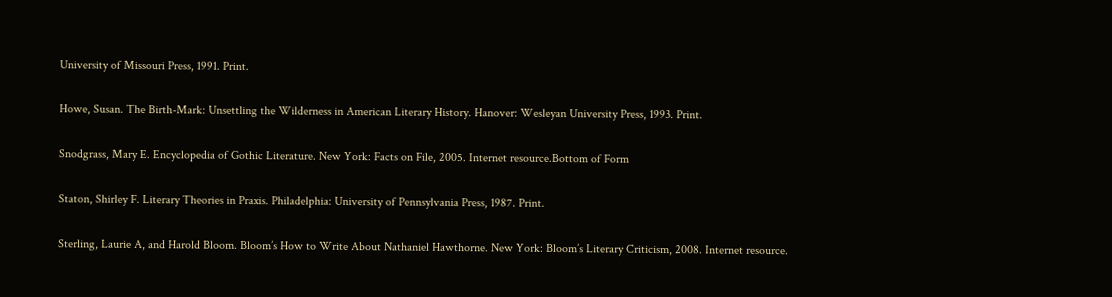University of Missouri Press, 1991. Print.

Howe, Susan. The Birth-Mark: Unsettling the Wilderness in American Literary History. Hanover: Wesleyan University Press, 1993. Print.

Snodgrass, Mary E. Encyclopedia of Gothic Literature. New York: Facts on File, 2005. Internet resource.Bottom of Form

Staton, Shirley F. Literary Theories in Praxis. Philadelphia: University of Pennsylvania Press, 1987. Print.

Sterling, Laurie A, and Harold Bloom. Bloom’s How to Write About Nathaniel Hawthorne. New York: Bloom’s Literary Criticism, 2008. Internet resource.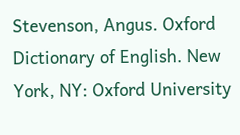Stevenson, Angus. Oxford Dictionary of English. New York, NY: Oxford University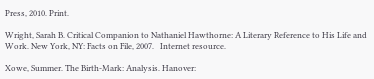Press, 2010. Print.

Wright, Sarah B. Critical Companion to Nathaniel Hawthorne: A Literary Reference to His Life and Work. New York, NY: Facts on File, 2007.   Internet resource.

Xowe, Summer. The Birth-Mark: Analysis. Hanover: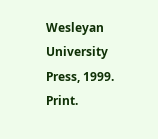Wesleyan University Press, 1999. Print.